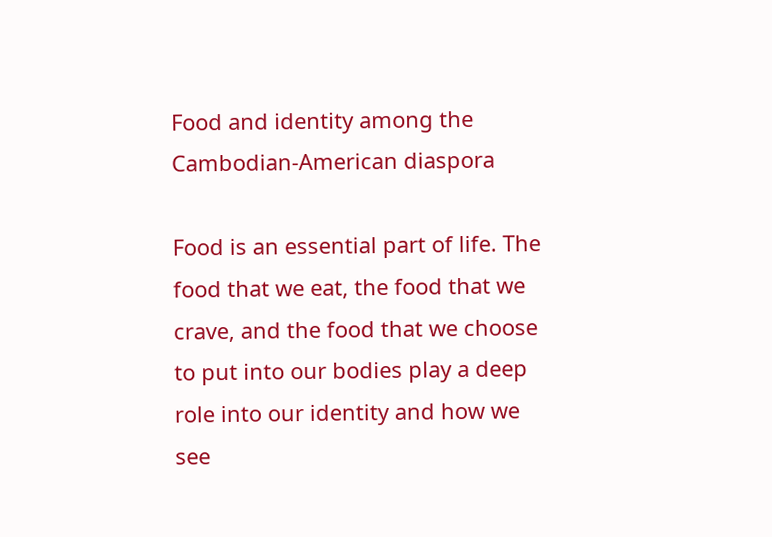Food and identity among the Cambodian-American diaspora

Food is an essential part of life. The food that we eat, the food that we crave, and the food that we choose to put into our bodies play a deep role into our identity and how we see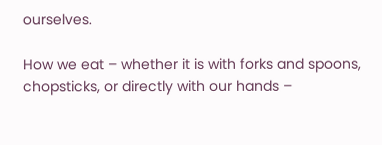ourselves.

How we eat – whether it is with forks and spoons, chopsticks, or directly with our hands –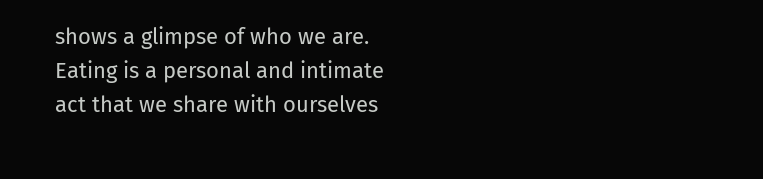shows a glimpse of who we are. Eating is a personal and intimate act that we share with ourselves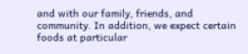and with our family, friends, and community. In addition, we expect certain foods at particular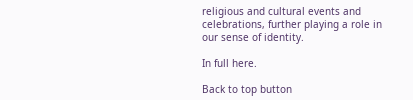religious and cultural events and celebrations, further playing a role in our sense of identity.

In full here.

Back to top button